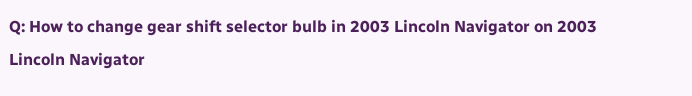Q: How to change gear shift selector bulb in 2003 Lincoln Navigator on 2003 Lincoln Navigator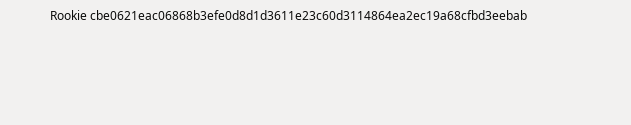Rookie cbe0621eac06868b3efe0d8d1d3611e23c60d3114864ea2ec19a68cfbd3eebab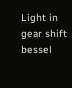Light in gear shift bessel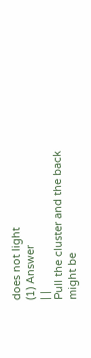does not light
(1) Answer
| |
Pull the cluster and the back might be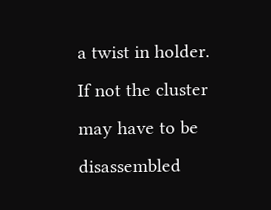a twist in holder. If not the cluster may have to be disassembled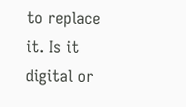to replace it. Is it digital or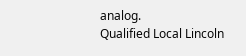analog.
Qualified Local Lincoln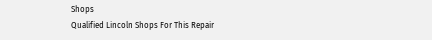Shops
Qualified Lincoln Shops For This Repair